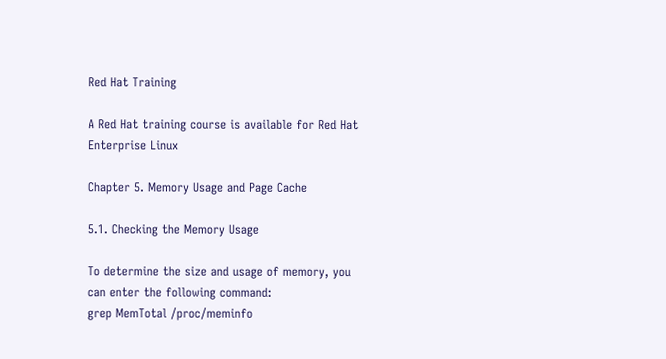Red Hat Training

A Red Hat training course is available for Red Hat Enterprise Linux

Chapter 5. Memory Usage and Page Cache

5.1. Checking the Memory Usage

To determine the size and usage of memory, you can enter the following command:
grep MemTotal /proc/meminfo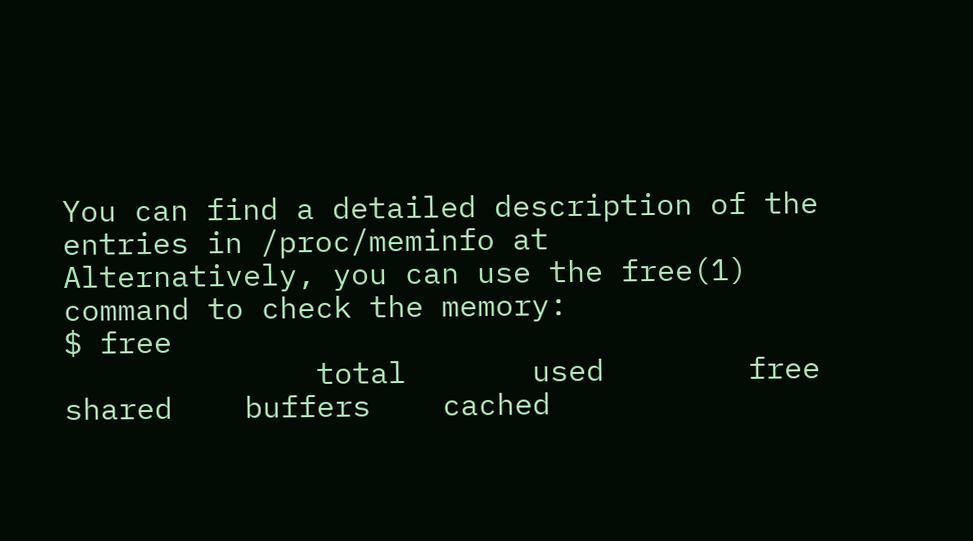You can find a detailed description of the entries in /proc/meminfo at
Alternatively, you can use the free(1) command to check the memory:
$ free
              total       used        free    shared    buffers    cached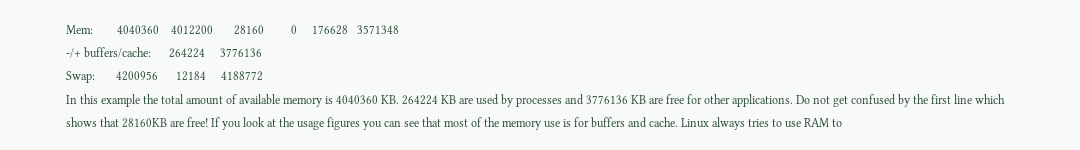Mem:        4040360    4012200       28160         0     176628   3571348
-/+ buffers/cache:      264224     3776136
Swap:       4200956      12184     4188772
In this example the total amount of available memory is 4040360 KB. 264224 KB are used by processes and 3776136 KB are free for other applications. Do not get confused by the first line which shows that 28160KB are free! If you look at the usage figures you can see that most of the memory use is for buffers and cache. Linux always tries to use RAM to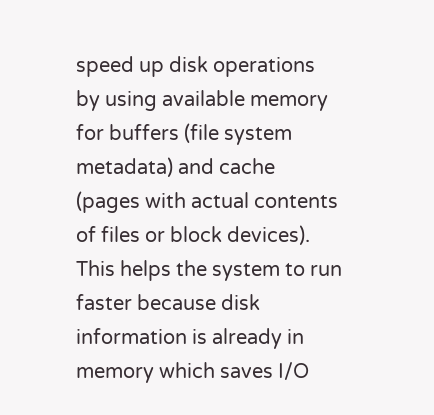speed up disk operations by using available memory for buffers (file system metadata) and cache (pages with actual contents of files or block devices). This helps the system to run faster because disk information is already in memory which saves I/O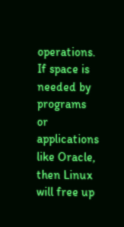operations. If space is needed by programs or applications like Oracle, then Linux will free up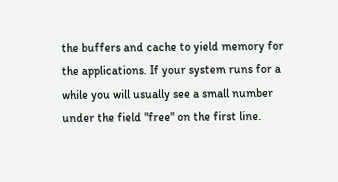the buffers and cache to yield memory for the applications. If your system runs for a while you will usually see a small number under the field "free" on the first line.